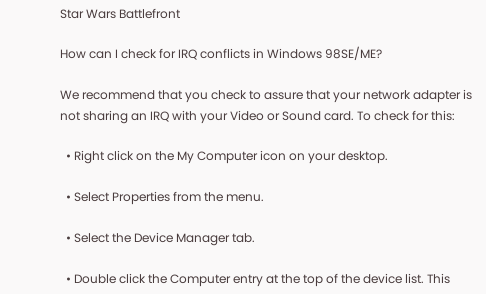Star Wars Battlefront

How can I check for IRQ conflicts in Windows 98SE/ME?

We recommend that you check to assure that your network adapter is not sharing an IRQ with your Video or Sound card. To check for this:

  • Right click on the My Computer icon on your desktop.

  • Select Properties from the menu.

  • Select the Device Manager tab.

  • Double click the Computer entry at the top of the device list. This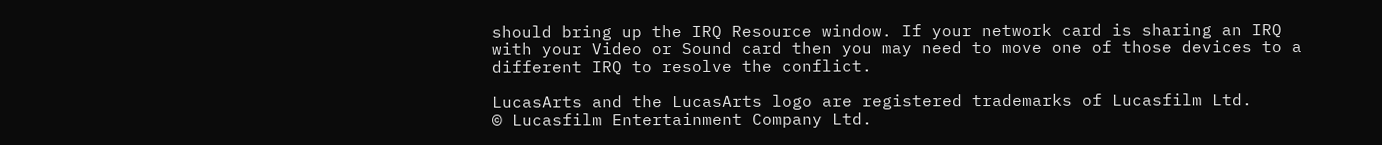should bring up the IRQ Resource window. If your network card is sharing an IRQ with your Video or Sound card then you may need to move one of those devices to a different IRQ to resolve the conflict.

LucasArts and the LucasArts logo are registered trademarks of Lucasfilm Ltd.
© Lucasfilm Entertainment Company Ltd.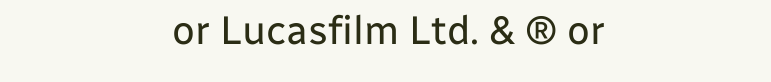or Lucasfilm Ltd. & ® or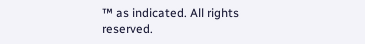™ as indicated. All rights reserved.